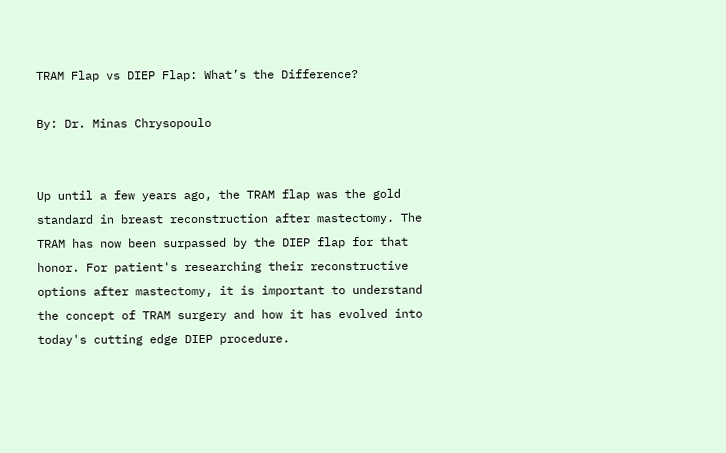TRAM Flap vs DIEP Flap: What’s the Difference?

By: Dr. Minas Chrysopoulo


Up until a few years ago, the TRAM flap was the gold standard in breast reconstruction after mastectomy. The TRAM has now been surpassed by the DIEP flap for that honor. For patient's researching their reconstructive options after mastectomy, it is important to understand the concept of TRAM surgery and how it has evolved into today's cutting edge DIEP procedure.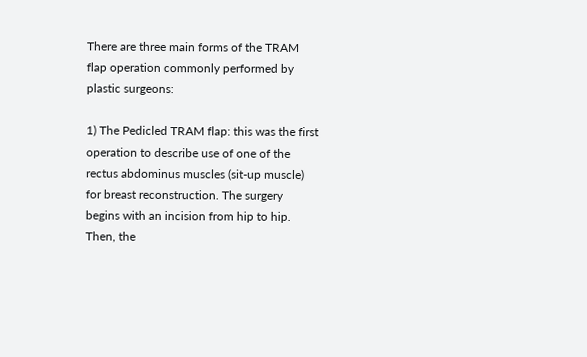There are three main forms of the TRAM flap operation commonly performed by plastic surgeons:

1) The Pedicled TRAM flap: this was the first operation to describe use of one of the rectus abdominus muscles (sit-up muscle) for breast reconstruction. The surgery begins with an incision from hip to hip. Then, the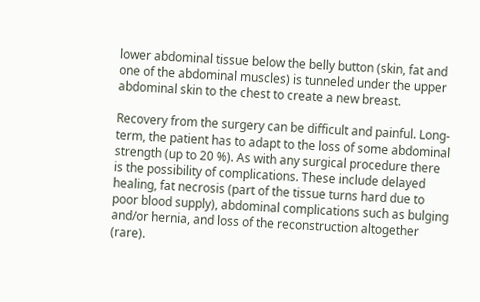lower abdominal tissue below the belly button (skin, fat and one of the abdominal muscles) is tunneled under the upper abdominal skin to the chest to create a new breast.

Recovery from the surgery can be difficult and painful. Long-term, the patient has to adapt to the loss of some abdominal strength (up to 20 %). As with any surgical procedure there is the possibility of complications. These include delayed healing, fat necrosis (part of the tissue turns hard due to poor blood supply), abdominal complications such as bulging and/or hernia, and loss of the reconstruction altogether (rare).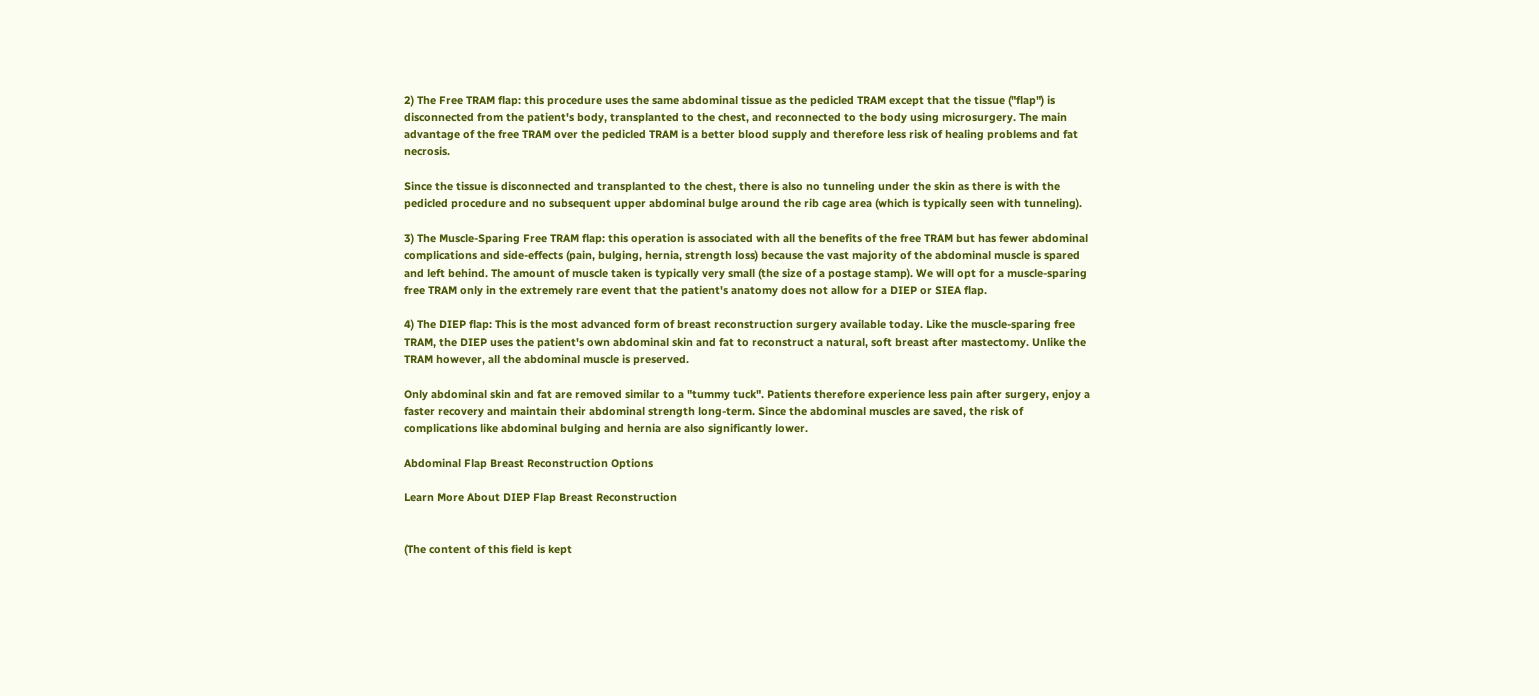2) The Free TRAM flap: this procedure uses the same abdominal tissue as the pedicled TRAM except that the tissue ("flap") is disconnected from the patient's body, transplanted to the chest, and reconnected to the body using microsurgery. The main advantage of the free TRAM over the pedicled TRAM is a better blood supply and therefore less risk of healing problems and fat necrosis.

Since the tissue is disconnected and transplanted to the chest, there is also no tunneling under the skin as there is with the pedicled procedure and no subsequent upper abdominal bulge around the rib cage area (which is typically seen with tunneling).

3) The Muscle-Sparing Free TRAM flap: this operation is associated with all the benefits of the free TRAM but has fewer abdominal complications and side-effects (pain, bulging, hernia, strength loss) because the vast majority of the abdominal muscle is spared and left behind. The amount of muscle taken is typically very small (the size of a postage stamp). We will opt for a muscle-sparing free TRAM only in the extremely rare event that the patient's anatomy does not allow for a DIEP or SIEA flap.

4) The DIEP flap: This is the most advanced form of breast reconstruction surgery available today. Like the muscle-sparing free TRAM, the DIEP uses the patient's own abdominal skin and fat to reconstruct a natural, soft breast after mastectomy. Unlike the TRAM however, all the abdominal muscle is preserved.

Only abdominal skin and fat are removed similar to a "tummy tuck". Patients therefore experience less pain after surgery, enjoy a faster recovery and maintain their abdominal strength long-term. Since the abdominal muscles are saved, the risk of complications like abdominal bulging and hernia are also significantly lower.

Abdominal Flap Breast Reconstruction Options

Learn More About DIEP Flap Breast Reconstruction


(The content of this field is kept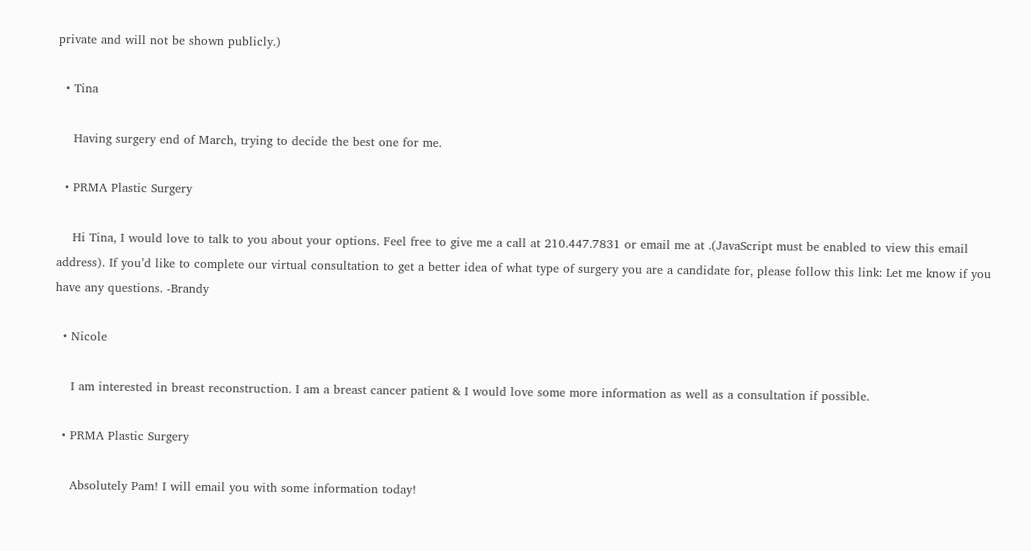private and will not be shown publicly.)

  • Tina

    Having surgery end of March, trying to decide the best one for me.

  • PRMA Plastic Surgery

    Hi Tina, I would love to talk to you about your options. Feel free to give me a call at 210.447.7831 or email me at .(JavaScript must be enabled to view this email address). If you’d like to complete our virtual consultation to get a better idea of what type of surgery you are a candidate for, please follow this link: Let me know if you have any questions. -Brandy

  • Nicole

    I am interested in breast reconstruction. I am a breast cancer patient & I would love some more information as well as a consultation if possible.

  • PRMA Plastic Surgery

    Absolutely Pam! I will email you with some information today!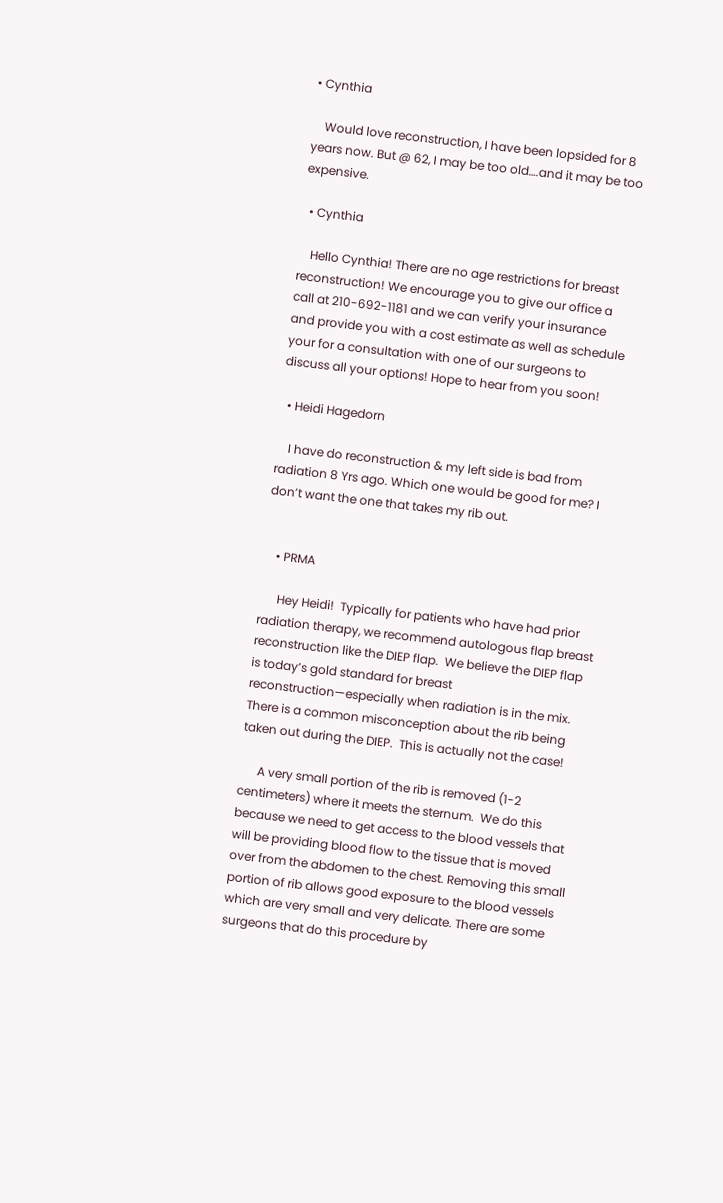• Cynthia

    Would love reconstruction, I have been lopsided for 8 years now. But @ 62, I may be too old….and it may be too expensive.

  • Cynthia

    Hello Cynthia! There are no age restrictions for breast reconstruction! We encourage you to give our office a call at 210-692-1181 and we can verify your insurance and provide you with a cost estimate as well as schedule your for a consultation with one of our surgeons to discuss all your options! Hope to hear from you soon!

  • Heidi Hagedorn

    I have do reconstruction & my left side is bad from radiation 8 Yrs ago. Which one would be good for me? I don’t want the one that takes my rib out.


    • PRMA

      Hey Heidi!  Typically for patients who have had prior radiation therapy, we recommend autologous flap breast reconstruction like the DIEP flap.  We believe the DIEP flap is today’s gold standard for breast reconstruction—especially when radiation is in the mix.  There is a common misconception about the rib being taken out during the DIEP.  This is actually not the case!

      A very small portion of the rib is removed (1-2 centimeters) where it meets the sternum.  We do this because we need to get access to the blood vessels that will be providing blood flow to the tissue that is moved over from the abdomen to the chest. Removing this small portion of rib allows good exposure to the blood vessels which are very small and very delicate. There are some surgeons that do this procedure by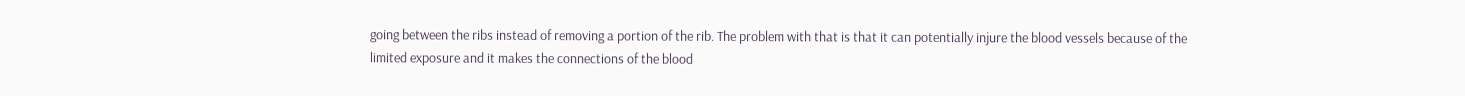going between the ribs instead of removing a portion of the rib. The problem with that is that it can potentially injure the blood vessels because of the limited exposure and it makes the connections of the blood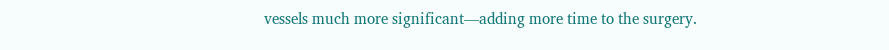vessels much more significant—adding more time to the surgery.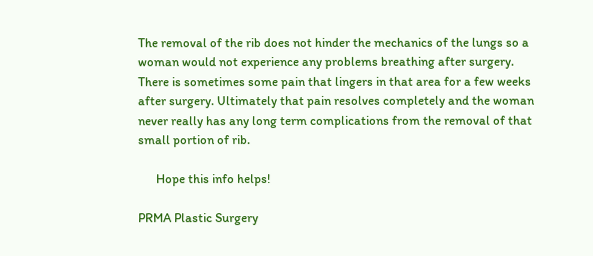The removal of the rib does not hinder the mechanics of the lungs so a woman would not experience any problems breathing after surgery. There is sometimes some pain that lingers in that area for a few weeks after surgery. Ultimately that pain resolves completely and the woman never really has any long term complications from the removal of that small portion of rib.

      Hope this info helps!

PRMA Plastic Surgery